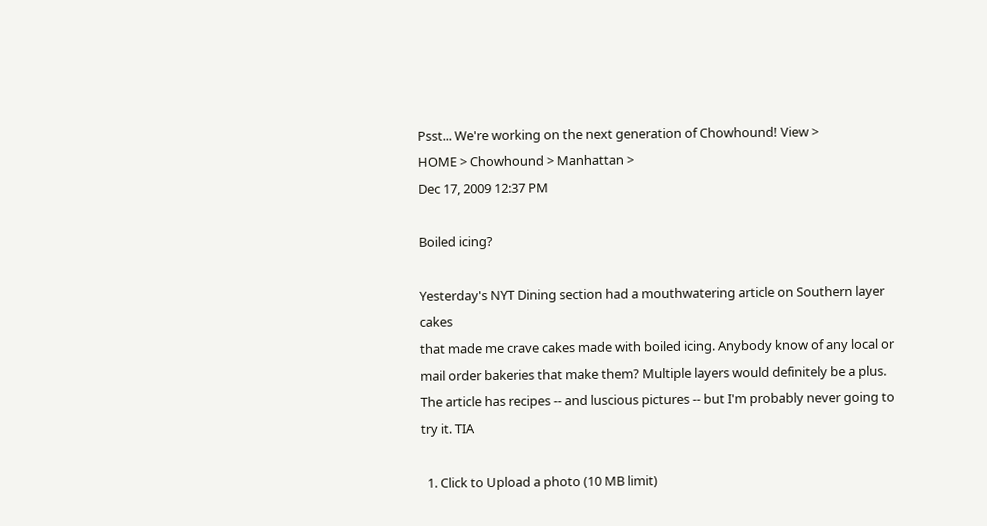Psst... We're working on the next generation of Chowhound! View >
HOME > Chowhound > Manhattan >
Dec 17, 2009 12:37 PM

Boiled icing?

Yesterday's NYT Dining section had a mouthwatering article on Southern layer cakes
that made me crave cakes made with boiled icing. Anybody know of any local or mail order bakeries that make them? Multiple layers would definitely be a plus. The article has recipes -- and luscious pictures -- but I'm probably never going to try it. TIA

  1. Click to Upload a photo (10 MB limit)